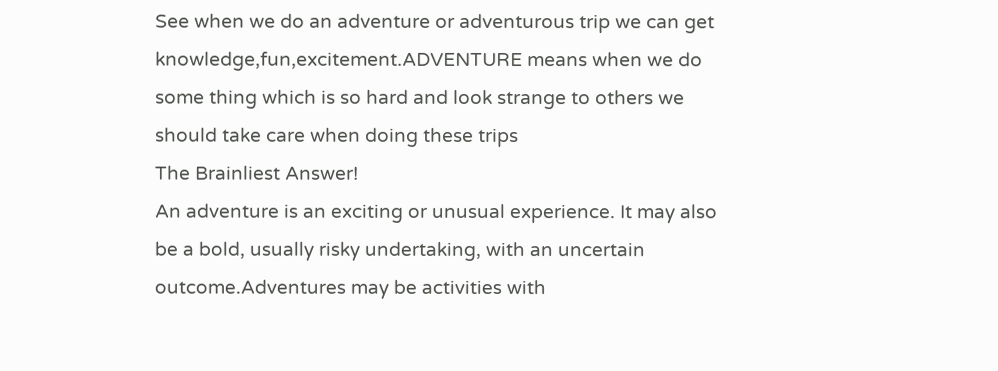See when we do an adventure or adventurous trip we can get knowledge,fun,excitement.ADVENTURE means when we do some thing which is so hard and look strange to others we should take care when doing these trips
The Brainliest Answer!
An adventure is an exciting or unusual experience. It may also be a bold, usually risky undertaking, with an uncertain outcome.Adventures may be activities with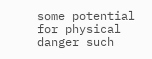some potential for physical danger such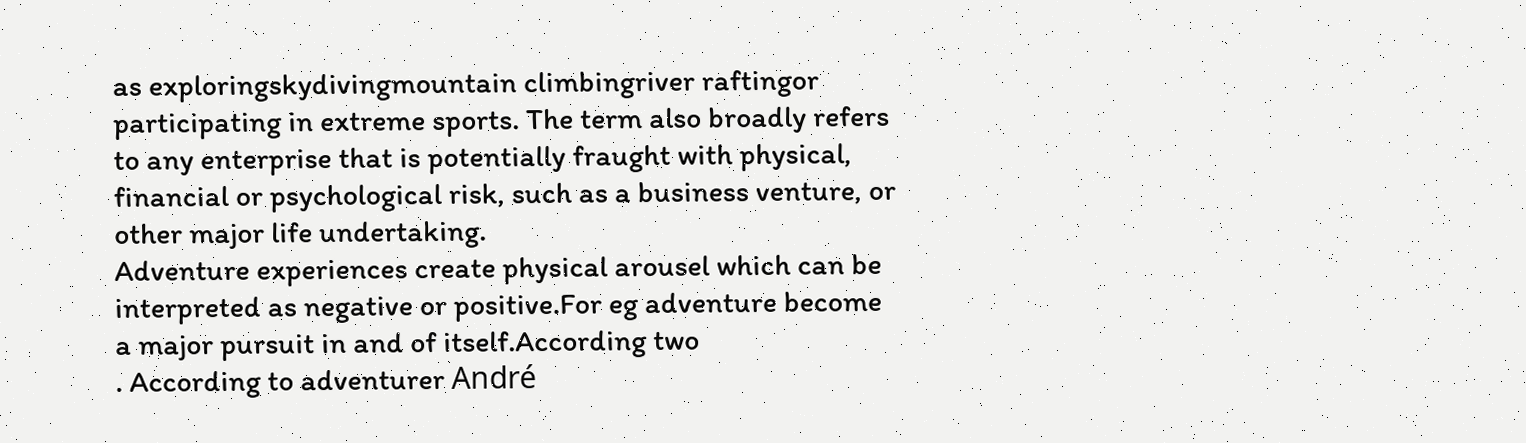as exploringskydivingmountain climbingriver raftingor participating in extreme sports. The term also broadly refers to any enterprise that is potentially fraught with physical, financial or psychological risk, such as a business venture, or other major life undertaking.
Adventure experiences create physical arousel which can be interpreted as negative or positive.For eg adventure become a major pursuit in and of itself.According two
. According to adventurer André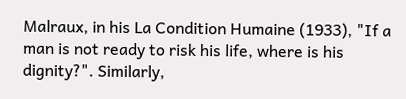Malraux, in his La Condition Humaine (1933), "If a man is not ready to risk his life, where is his dignity?". Similarly,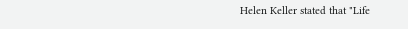Helen Keller stated that "Life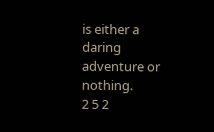is either a daring adventure or nothing.
2 5 2